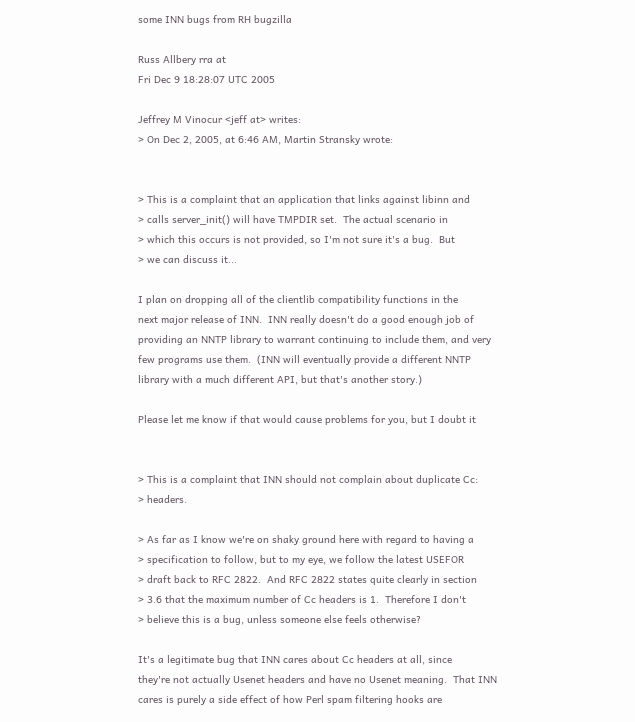some INN bugs from RH bugzilla

Russ Allbery rra at
Fri Dec 9 18:28:07 UTC 2005

Jeffrey M Vinocur <jeff at> writes:
> On Dec 2, 2005, at 6:46 AM, Martin Stransky wrote:


> This is a complaint that an application that links against libinn and
> calls server_init() will have TMPDIR set.  The actual scenario in
> which this occurs is not provided, so I'm not sure it's a bug.  But
> we can discuss it...

I plan on dropping all of the clientlib compatibility functions in the
next major release of INN.  INN really doesn't do a good enough job of
providing an NNTP library to warrant continuing to include them, and very
few programs use them.  (INN will eventually provide a different NNTP
library with a much different API, but that's another story.)

Please let me know if that would cause problems for you, but I doubt it


> This is a complaint that INN should not complain about duplicate Cc:
> headers.

> As far as I know we're on shaky ground here with regard to having a
> specification to follow, but to my eye, we follow the latest USEFOR
> draft back to RFC 2822.  And RFC 2822 states quite clearly in section
> 3.6 that the maximum number of Cc headers is 1.  Therefore I don't
> believe this is a bug, unless someone else feels otherwise?

It's a legitimate bug that INN cares about Cc headers at all, since
they're not actually Usenet headers and have no Usenet meaning.  That INN
cares is purely a side effect of how Perl spam filtering hooks are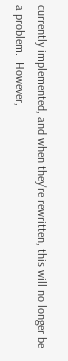currently implemented, and when they're rewritten, this will no longer be
a problem.  However,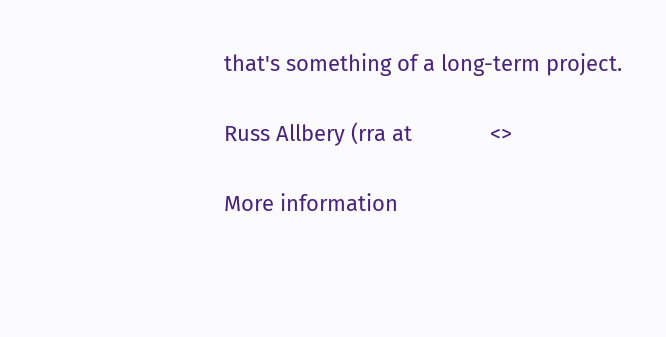that's something of a long-term project.

Russ Allbery (rra at             <>

More information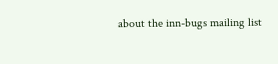about the inn-bugs mailing list